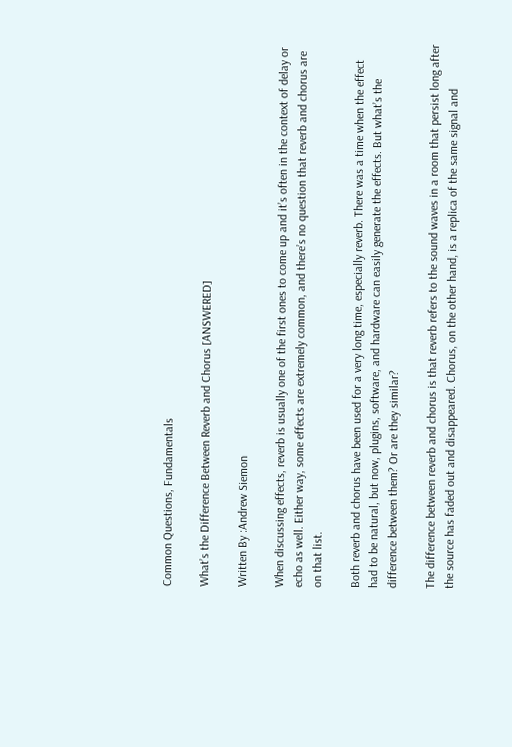Common Questions, Fundamentals

What’s the Difference Between Reverb and Chorus [ANSWERED]

Written By :Andrew Siemon

When discussing effects, reverb is usually one of the first ones to come up and it’s often in the context of delay or echo as well. Either way, some effects are extremely common, and there’s no question that reverb and chorus are on that list.

Both reverb and chorus have been used for a very long time, especially reverb. There was a time when the effect had to be natural, but now, plugins, software, and hardware can easily generate the effects. But what’s the difference between them? Or are they similar?

The difference between reverb and chorus is that reverb refers to the sound waves in a room that persist long after the source has faded out and disappeared. Chorus, on the other hand, is a replica of the same signal and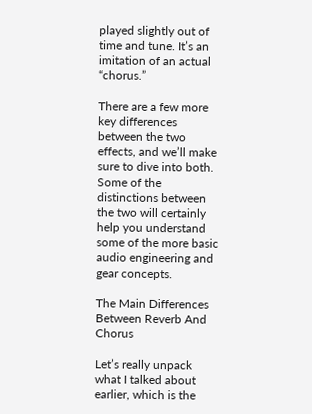played slightly out of time and tune. It’s an imitation of an actual “chorus.”

There are a few more key differences between the two effects, and we’ll make sure to dive into both. Some of the distinctions between the two will certainly help you understand some of the more basic audio engineering and gear concepts.

The Main Differences Between Reverb And Chorus

Let’s really unpack what I talked about earlier, which is the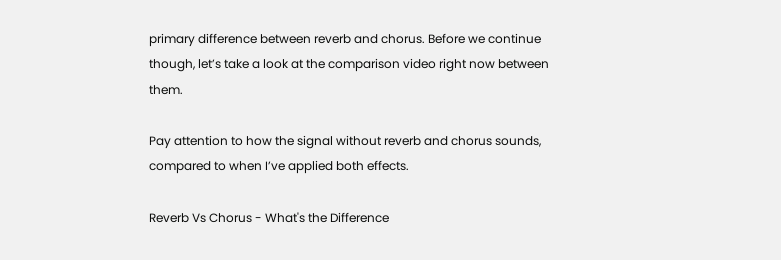primary difference between reverb and chorus. Before we continue though, let’s take a look at the comparison video right now between them.

Pay attention to how the signal without reverb and chorus sounds, compared to when I’ve applied both effects.

Reverb Vs Chorus - What's the Difference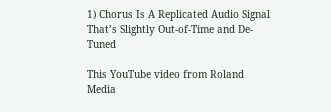1) Chorus Is A Replicated Audio Signal That’s Slightly Out-of-Time and De-Tuned

This YouTube video from Roland Media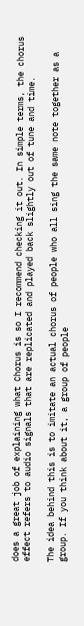does a great job of explaining what Chorus is so I recommend checking it out. In simple terms, the chorus effect refers to audio signals that are replicated and played back slightly out of tune and time.

The idea behind this is to imitate an actual chorus of people who all sing the same note together as a group. If you think about it, a group of people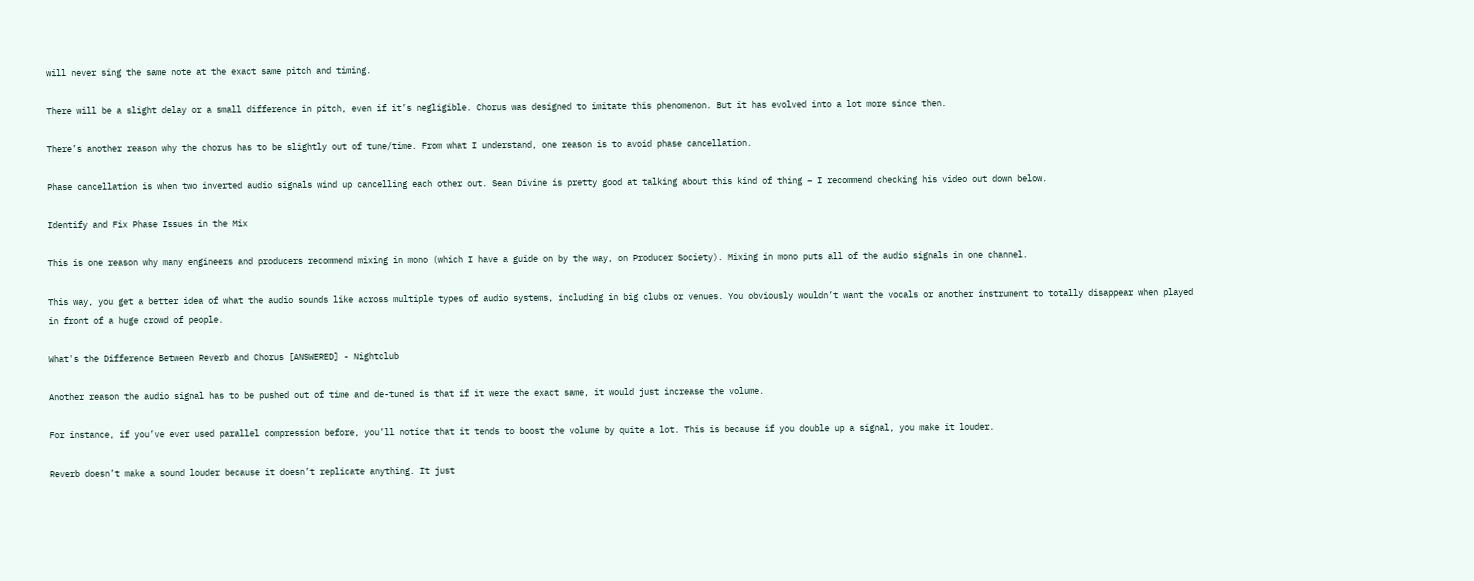will never sing the same note at the exact same pitch and timing.

There will be a slight delay or a small difference in pitch, even if it’s negligible. Chorus was designed to imitate this phenomenon. But it has evolved into a lot more since then.

There’s another reason why the chorus has to be slightly out of tune/time. From what I understand, one reason is to avoid phase cancellation.

Phase cancellation is when two inverted audio signals wind up cancelling each other out. Sean Divine is pretty good at talking about this kind of thing – I recommend checking his video out down below.

Identify and Fix Phase Issues in the Mix

This is one reason why many engineers and producers recommend mixing in mono (which I have a guide on by the way, on Producer Society). Mixing in mono puts all of the audio signals in one channel.

This way, you get a better idea of what the audio sounds like across multiple types of audio systems, including in big clubs or venues. You obviously wouldn’t want the vocals or another instrument to totally disappear when played in front of a huge crowd of people.

What's the Difference Between Reverb and Chorus [ANSWERED] - Nightclub

Another reason the audio signal has to be pushed out of time and de-tuned is that if it were the exact same, it would just increase the volume.

For instance, if you’ve ever used parallel compression before, you’ll notice that it tends to boost the volume by quite a lot. This is because if you double up a signal, you make it louder.

Reverb doesn’t make a sound louder because it doesn’t replicate anything. It just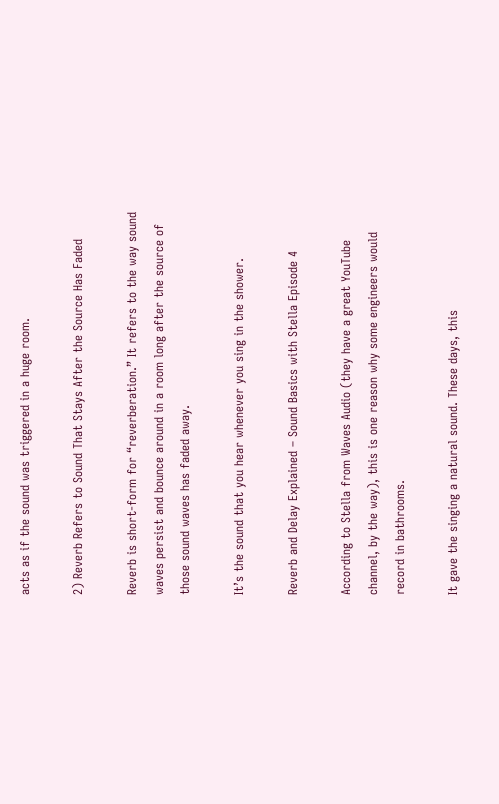acts as if the sound was triggered in a huge room.

2) Reverb Refers to Sound That Stays After the Source Has Faded

Reverb is short-form for “reverberation.” It refers to the way sound waves persist and bounce around in a room long after the source of those sound waves has faded away.

It’s the sound that you hear whenever you sing in the shower.

Reverb and Delay Explained – Sound Basics with Stella Episode 4

According to Stella from Waves Audio (they have a great YouTube channel, by the way), this is one reason why some engineers would record in bathrooms.

It gave the singing a natural sound. These days, this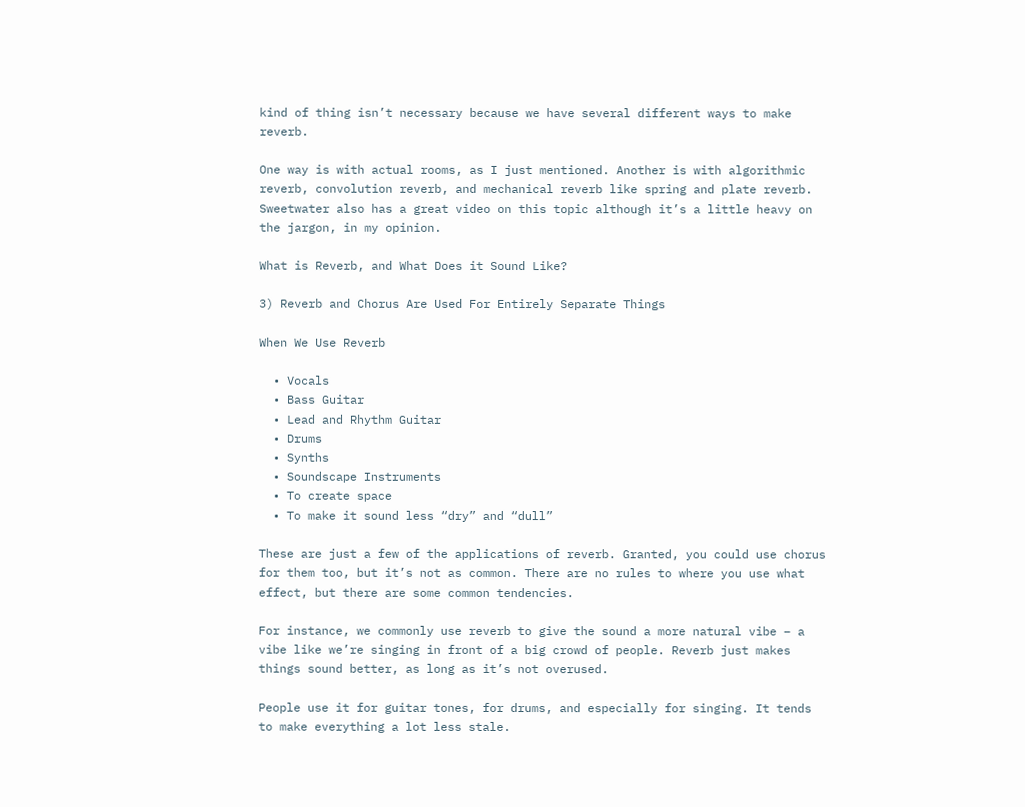kind of thing isn’t necessary because we have several different ways to make reverb.

One way is with actual rooms, as I just mentioned. Another is with algorithmic reverb, convolution reverb, and mechanical reverb like spring and plate reverb. Sweetwater also has a great video on this topic although it’s a little heavy on the jargon, in my opinion.

What is Reverb, and What Does it Sound Like?

3) Reverb and Chorus Are Used For Entirely Separate Things

When We Use Reverb

  • Vocals
  • Bass Guitar
  • Lead and Rhythm Guitar
  • Drums
  • Synths
  • Soundscape Instruments
  • To create space
  • To make it sound less “dry” and “dull”

These are just a few of the applications of reverb. Granted, you could use chorus for them too, but it’s not as common. There are no rules to where you use what effect, but there are some common tendencies.

For instance, we commonly use reverb to give the sound a more natural vibe – a vibe like we’re singing in front of a big crowd of people. Reverb just makes things sound better, as long as it’s not overused.

People use it for guitar tones, for drums, and especially for singing. It tends to make everything a lot less stale.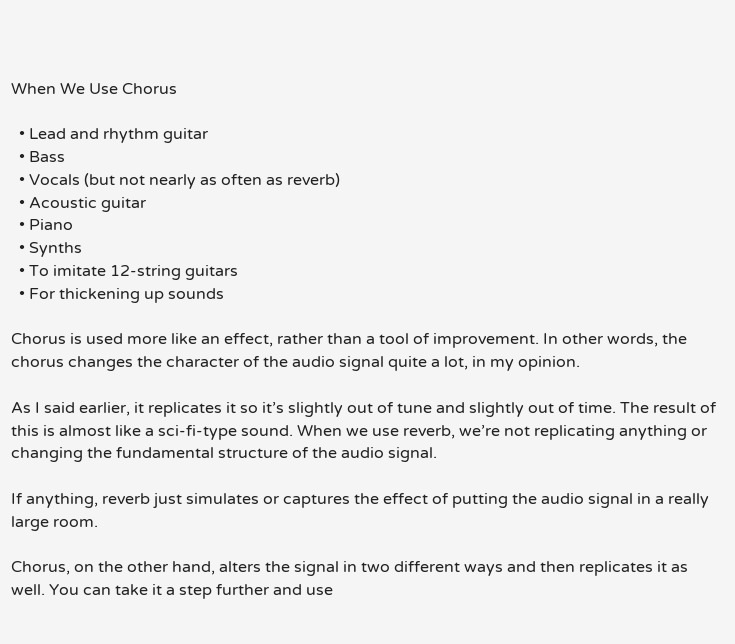When We Use Chorus

  • Lead and rhythm guitar
  • Bass
  • Vocals (but not nearly as often as reverb)
  • Acoustic guitar
  • Piano
  • Synths
  • To imitate 12-string guitars
  • For thickening up sounds

Chorus is used more like an effect, rather than a tool of improvement. In other words, the chorus changes the character of the audio signal quite a lot, in my opinion.

As I said earlier, it replicates it so it’s slightly out of tune and slightly out of time. The result of this is almost like a sci-fi-type sound. When we use reverb, we’re not replicating anything or changing the fundamental structure of the audio signal.

If anything, reverb just simulates or captures the effect of putting the audio signal in a really large room.

Chorus, on the other hand, alters the signal in two different ways and then replicates it as well. You can take it a step further and use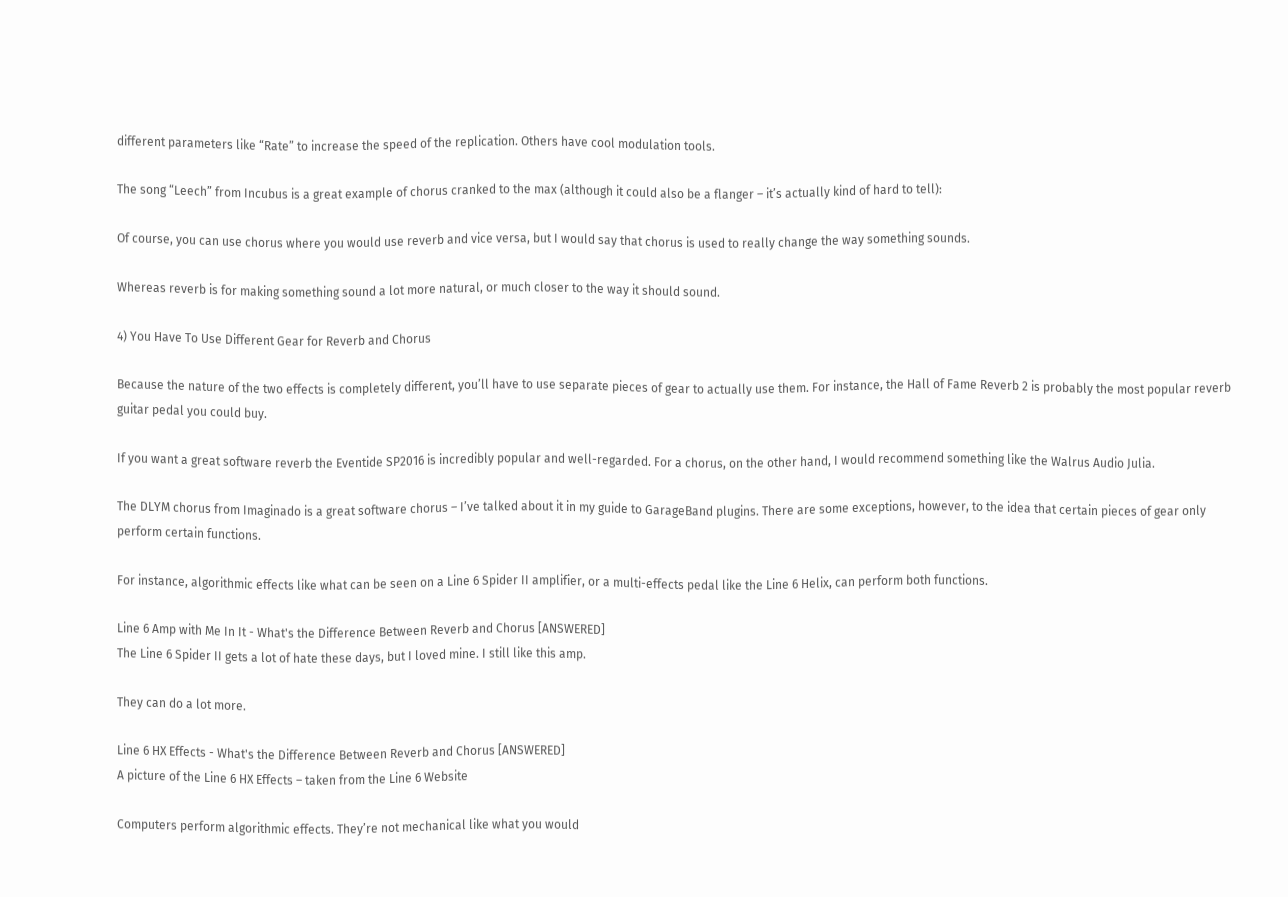different parameters like “Rate” to increase the speed of the replication. Others have cool modulation tools.

The song “Leech” from Incubus is a great example of chorus cranked to the max (although it could also be a flanger – it’s actually kind of hard to tell):

Of course, you can use chorus where you would use reverb and vice versa, but I would say that chorus is used to really change the way something sounds.

Whereas reverb is for making something sound a lot more natural, or much closer to the way it should sound.

4) You Have To Use Different Gear for Reverb and Chorus

Because the nature of the two effects is completely different, you’ll have to use separate pieces of gear to actually use them. For instance, the Hall of Fame Reverb 2 is probably the most popular reverb guitar pedal you could buy.

If you want a great software reverb the Eventide SP2016 is incredibly popular and well-regarded. For a chorus, on the other hand, I would recommend something like the Walrus Audio Julia.

The DLYM chorus from Imaginado is a great software chorus – I’ve talked about it in my guide to GarageBand plugins. There are some exceptions, however, to the idea that certain pieces of gear only perform certain functions.

For instance, algorithmic effects like what can be seen on a Line 6 Spider II amplifier, or a multi-effects pedal like the Line 6 Helix, can perform both functions.

Line 6 Amp with Me In It - What's the Difference Between Reverb and Chorus [ANSWERED]
The Line 6 Spider II gets a lot of hate these days, but I loved mine. I still like this amp.

They can do a lot more.

Line 6 HX Effects - What's the Difference Between Reverb and Chorus [ANSWERED]
A picture of the Line 6 HX Effects – taken from the Line 6 Website

Computers perform algorithmic effects. They’re not mechanical like what you would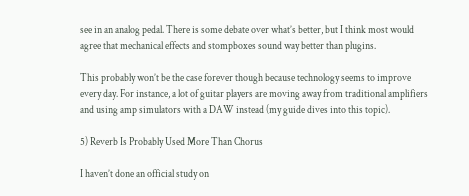see in an analog pedal. There is some debate over what’s better, but I think most would agree that mechanical effects and stompboxes sound way better than plugins.

This probably won’t be the case forever though because technology seems to improve every day. For instance, a lot of guitar players are moving away from traditional amplifiers and using amp simulators with a DAW instead (my guide dives into this topic).

5) Reverb Is Probably Used More Than Chorus

I haven’t done an official study on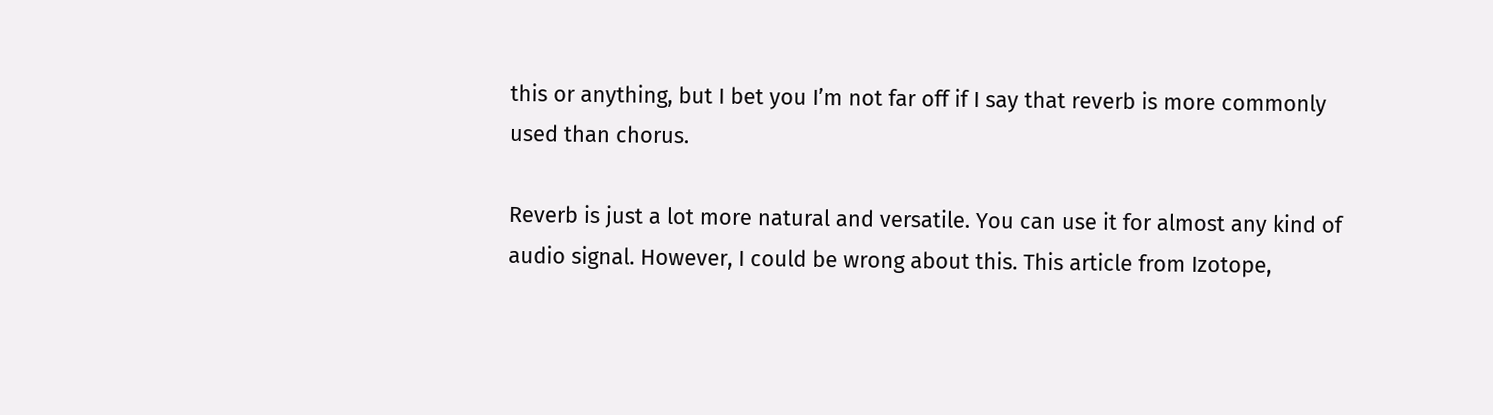this or anything, but I bet you I’m not far off if I say that reverb is more commonly used than chorus.

Reverb is just a lot more natural and versatile. You can use it for almost any kind of audio signal. However, I could be wrong about this. This article from Izotope,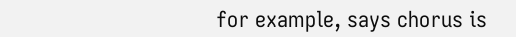for example, says chorus is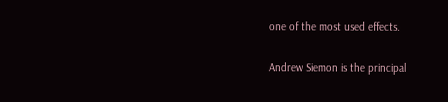one of the most used effects.

Andrew Siemon is the principal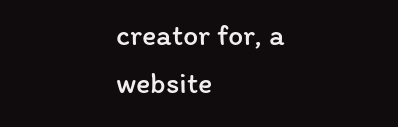creator for, a website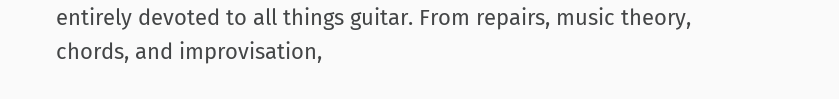entirely devoted to all things guitar. From repairs, music theory, chords, and improvisation,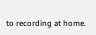to recording at home.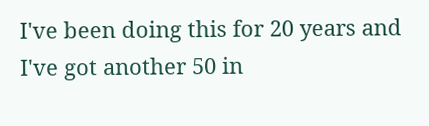I've been doing this for 20 years and I've got another 50 in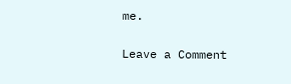me.

Leave a Comment